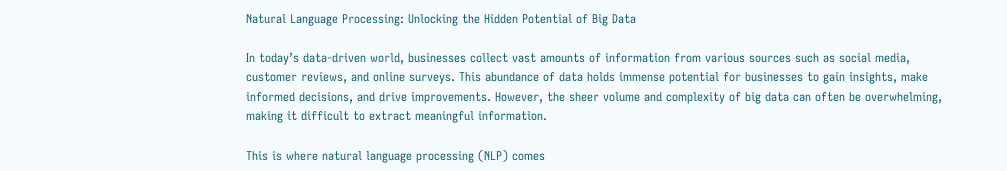Natural Language Processing: Unlocking the Hidden Potential of Big Data

In today’s data-driven world, businesses collect vast amounts of information from various sources such as social media, customer reviews, and online surveys. This abundance of data holds immense potential for businesses to gain insights, make informed decisions, and drive improvements. However, the sheer volume and complexity of big data can often be overwhelming, making it difficult to extract meaningful information.

This is where natural language processing (NLP) comes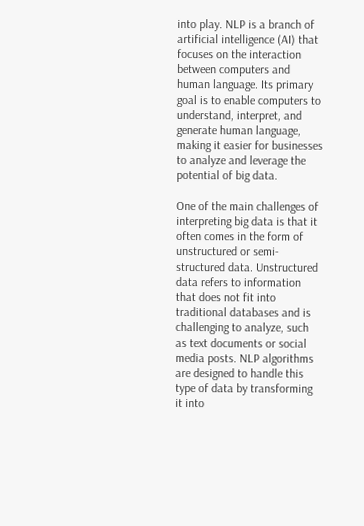into play. NLP is a branch of artificial intelligence (AI) that focuses on the interaction between computers and human language. Its primary goal is to enable computers to understand, interpret, and generate human language, making it easier for businesses to analyze and leverage the potential of big data.

One of the main challenges of interpreting big data is that it often comes in the form of unstructured or semi-structured data. Unstructured data refers to information that does not fit into traditional databases and is challenging to analyze, such as text documents or social media posts. NLP algorithms are designed to handle this type of data by transforming it into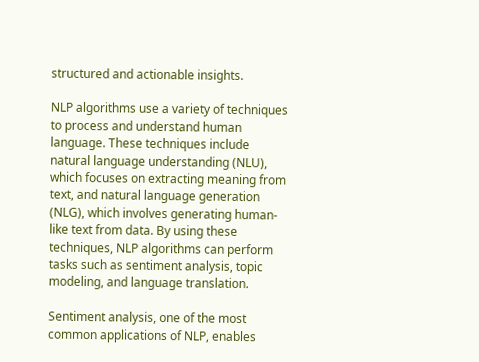structured and actionable insights.

NLP algorithms use a variety of techniques to process and understand human language. These techniques include natural language understanding (NLU), which focuses on extracting meaning from text, and natural language generation (NLG), which involves generating human-like text from data. By using these techniques, NLP algorithms can perform tasks such as sentiment analysis, topic modeling, and language translation.

Sentiment analysis, one of the most common applications of NLP, enables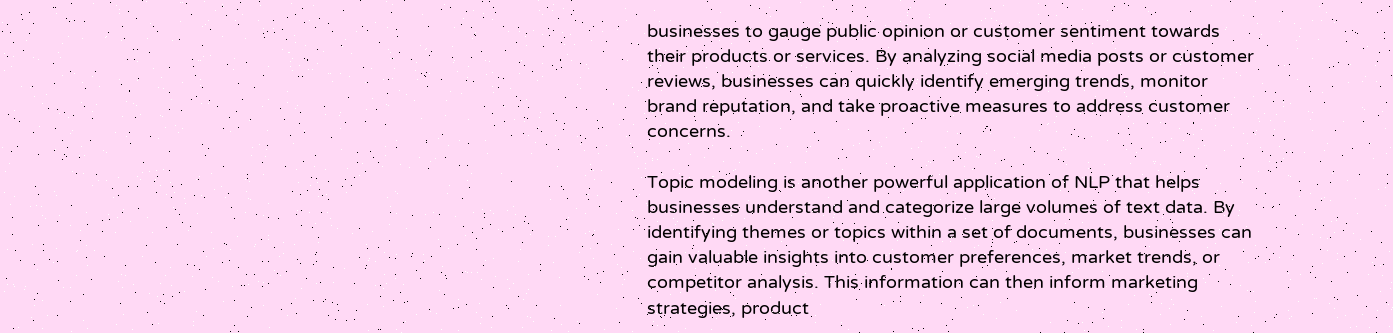businesses to gauge public opinion or customer sentiment towards their products or services. By analyzing social media posts or customer reviews, businesses can quickly identify emerging trends, monitor brand reputation, and take proactive measures to address customer concerns.

Topic modeling is another powerful application of NLP that helps businesses understand and categorize large volumes of text data. By identifying themes or topics within a set of documents, businesses can gain valuable insights into customer preferences, market trends, or competitor analysis. This information can then inform marketing strategies, product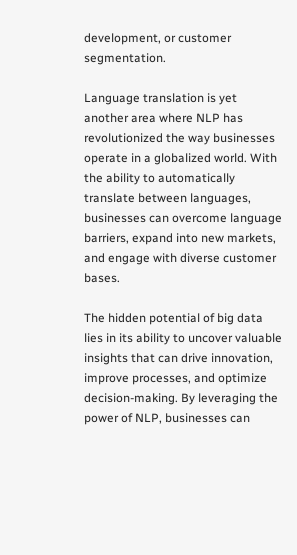development, or customer segmentation.

Language translation is yet another area where NLP has revolutionized the way businesses operate in a globalized world. With the ability to automatically translate between languages, businesses can overcome language barriers, expand into new markets, and engage with diverse customer bases.

The hidden potential of big data lies in its ability to uncover valuable insights that can drive innovation, improve processes, and optimize decision-making. By leveraging the power of NLP, businesses can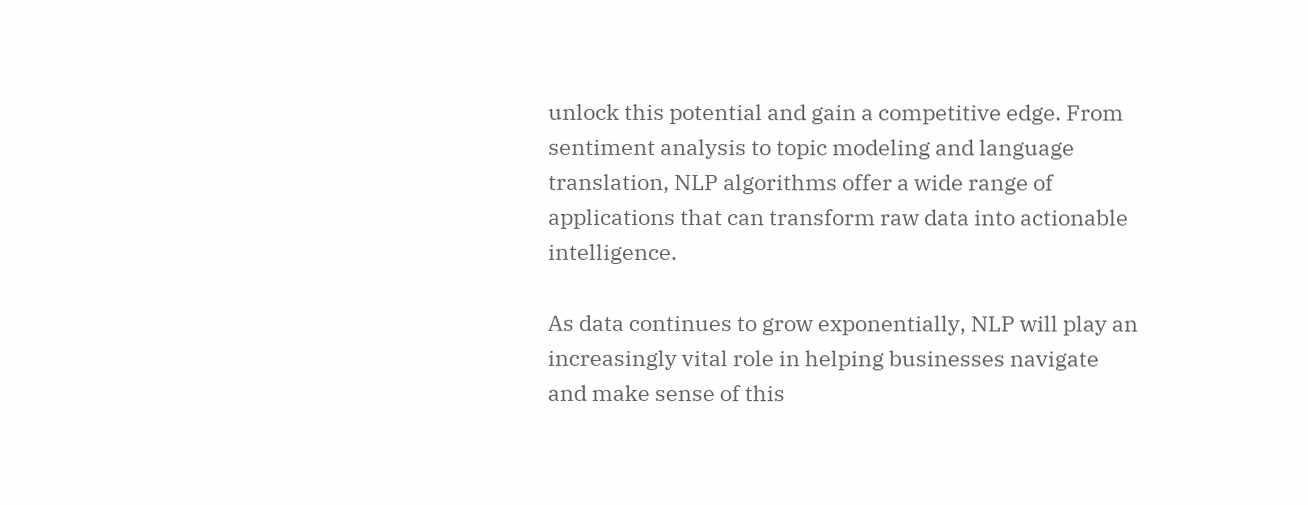unlock this potential and gain a competitive edge. From sentiment analysis to topic modeling and language translation, NLP algorithms offer a wide range of applications that can transform raw data into actionable intelligence.

As data continues to grow exponentially, NLP will play an increasingly vital role in helping businesses navigate and make sense of this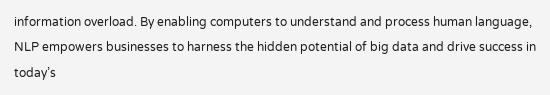information overload. By enabling computers to understand and process human language, NLP empowers businesses to harness the hidden potential of big data and drive success in today’s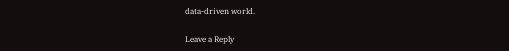data-driven world.

Leave a Reply